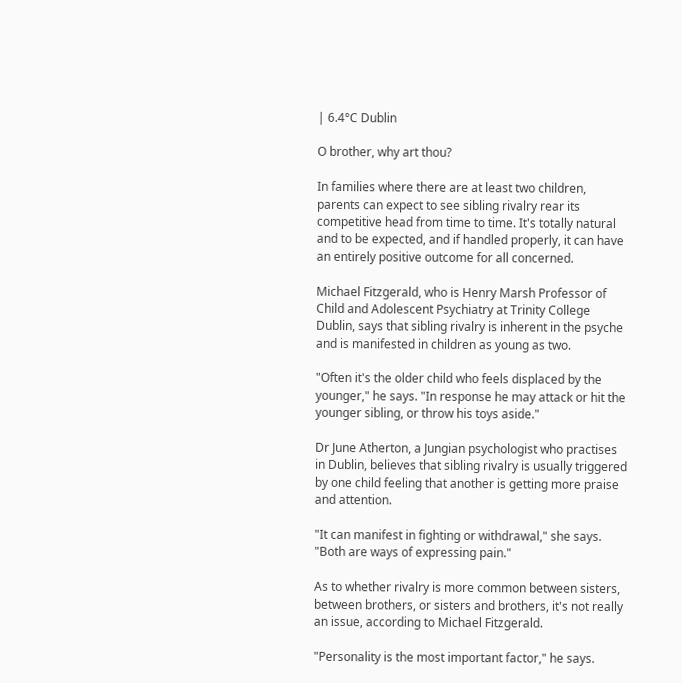| 6.4°C Dublin

O brother, why art thou?

In families where there are at least two children, parents can expect to see sibling rivalry rear its competitive head from time to time. It's totally natural and to be expected, and if handled properly, it can have an entirely positive outcome for all concerned.

Michael Fitzgerald, who is Henry Marsh Professor of Child and Adolescent Psychiatry at Trinity College Dublin, says that sibling rivalry is inherent in the psyche and is manifested in children as young as two.

"Often it's the older child who feels displaced by the younger," he says. "In response he may attack or hit the younger sibling, or throw his toys aside."

Dr June Atherton, a Jungian psychologist who practises in Dublin, believes that sibling rivalry is usually triggered by one child feeling that another is getting more praise and attention.

"It can manifest in fighting or withdrawal," she says. "Both are ways of expressing pain."

As to whether rivalry is more common between sisters, between brothers, or sisters and brothers, it's not really an issue, according to Michael Fitzgerald.

"Personality is the most important factor," he says.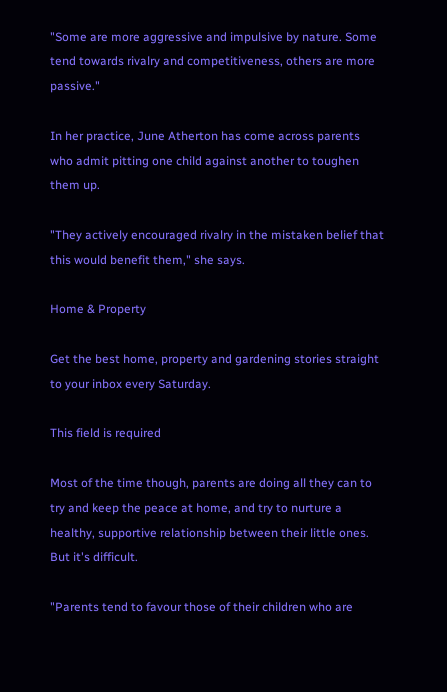"Some are more aggressive and impulsive by nature. Some tend towards rivalry and competitiveness, others are more passive."

In her practice, June Atherton has come across parents who admit pitting one child against another to toughen them up.

"They actively encouraged rivalry in the mistaken belief that this would benefit them," she says.

Home & Property

Get the best home, property and gardening stories straight to your inbox every Saturday.

This field is required

Most of the time though, parents are doing all they can to try and keep the peace at home, and try to nurture a healthy, supportive relationship between their little ones. But it's difficult.

"Parents tend to favour those of their children who are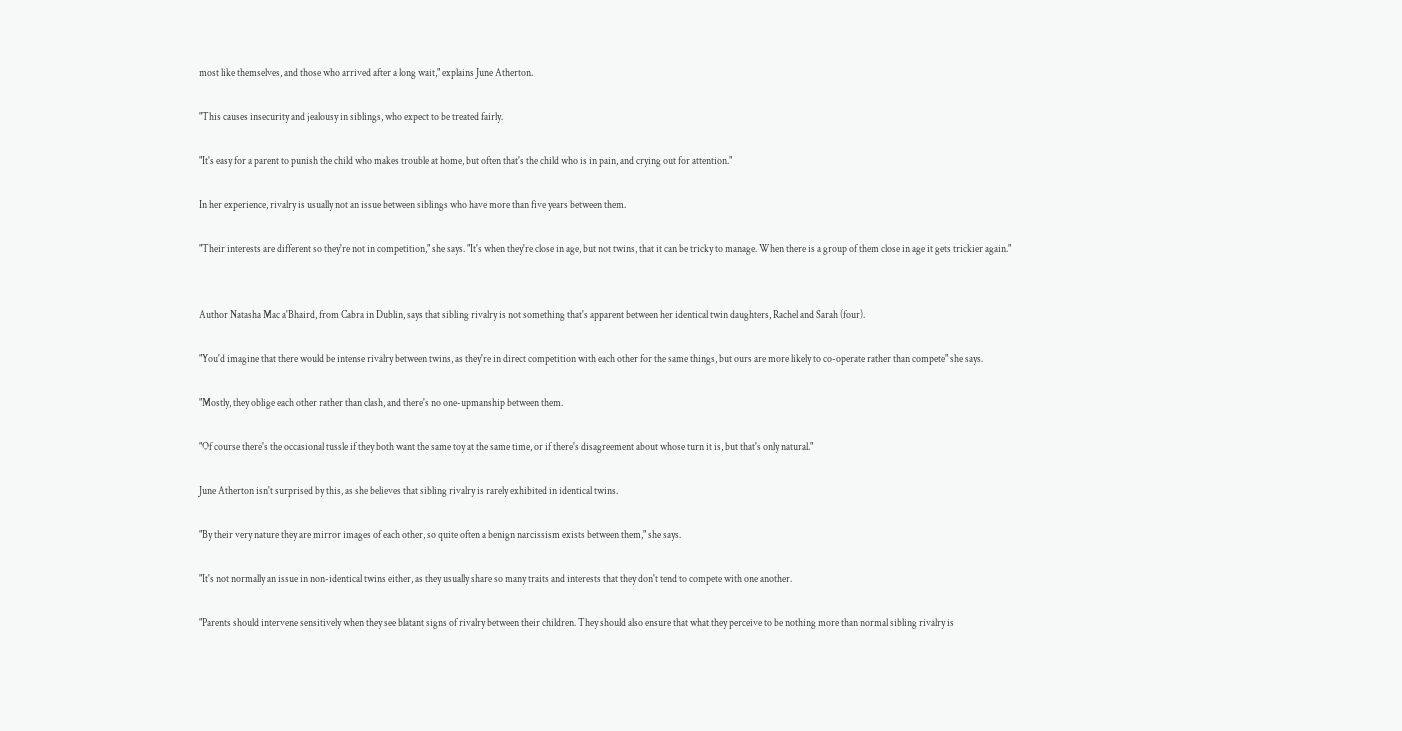most like themselves, and those who arrived after a long wait," explains June Atherton.

"This causes insecurity and jealousy in siblings, who expect to be treated fairly.

"It's easy for a parent to punish the child who makes trouble at home, but often that's the child who is in pain, and crying out for attention."

In her experience, rivalry is usually not an issue between siblings who have more than five years between them.

"Their interests are different so they're not in competition," she says. "It's when they're close in age, but not twins, that it can be tricky to manage. When there is a group of them close in age it gets trickier again."


Author Natasha Mac a'Bhaird, from Cabra in Dublin, says that sibling rivalry is not something that's apparent between her identical twin daughters, Rachel and Sarah (four).

"You'd imagine that there would be intense rivalry between twins, as they're in direct competition with each other for the same things, but ours are more likely to co-operate rather than compete" she says.

"Mostly, they oblige each other rather than clash, and there's no one-upmanship between them.

"Of course there's the occasional tussle if they both want the same toy at the same time, or if there's disagreement about whose turn it is, but that's only natural."

June Atherton isn't surprised by this, as she believes that sibling rivalry is rarely exhibited in identical twins.

"By their very nature they are mirror images of each other, so quite often a benign narcissism exists between them," she says.

"It's not normally an issue in non-identical twins either, as they usually share so many traits and interests that they don't tend to compete with one another.

"Parents should intervene sensitively when they see blatant signs of rivalry between their children. They should also ensure that what they perceive to be nothing more than normal sibling rivalry is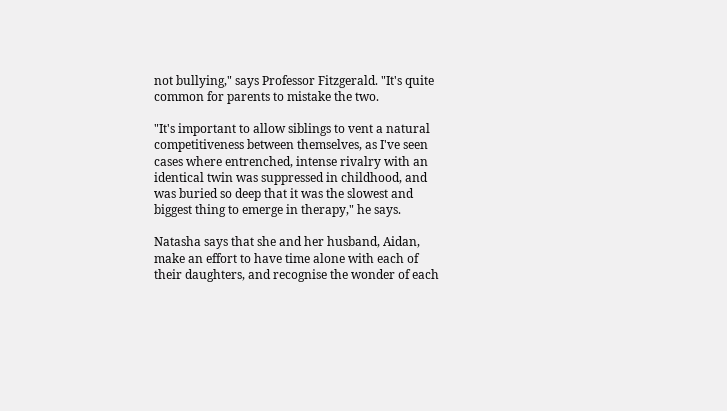not bullying," says Professor Fitzgerald. "It's quite common for parents to mistake the two.

"It's important to allow siblings to vent a natural competitiveness between themselves, as I've seen cases where entrenched, intense rivalry with an identical twin was suppressed in childhood, and was buried so deep that it was the slowest and biggest thing to emerge in therapy," he says.

Natasha says that she and her husband, Aidan, make an effort to have time alone with each of their daughters, and recognise the wonder of each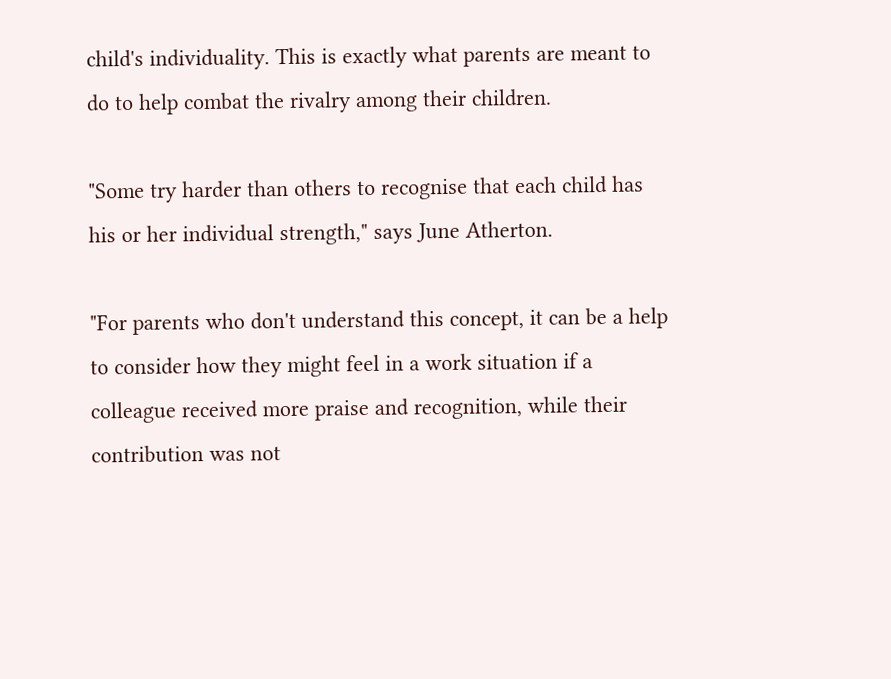child's individuality. This is exactly what parents are meant to do to help combat the rivalry among their children.

"Some try harder than others to recognise that each child has his or her individual strength," says June Atherton.

"For parents who don't understand this concept, it can be a help to consider how they might feel in a work situation if a colleague received more praise and recognition, while their contribution was not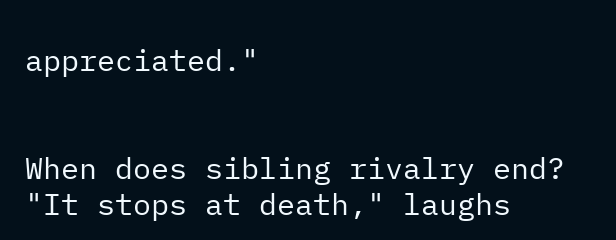appreciated."


When does sibling rivalry end? "It stops at death," laughs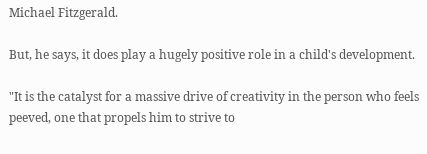Michael Fitzgerald.

But, he says, it does play a hugely positive role in a child's development.

"It is the catalyst for a massive drive of creativity in the person who feels peeved, one that propels him to strive to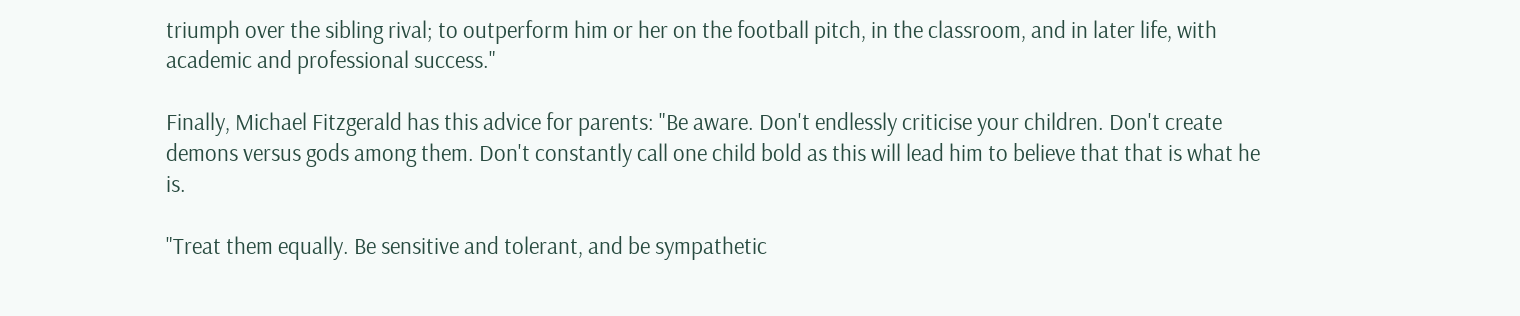triumph over the sibling rival; to outperform him or her on the football pitch, in the classroom, and in later life, with academic and professional success."

Finally, Michael Fitzgerald has this advice for parents: "Be aware. Don't endlessly criticise your children. Don't create demons versus gods among them. Don't constantly call one child bold as this will lead him to believe that that is what he is.

"Treat them equally. Be sensitive and tolerant, and be sympathetic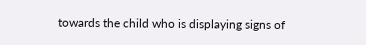towards the child who is displaying signs of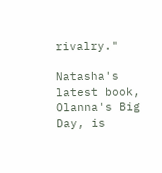rivalry."

Natasha's latest book, Olanna's Big Day, is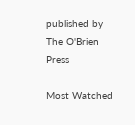published by The O'Brien Press

Most Watched